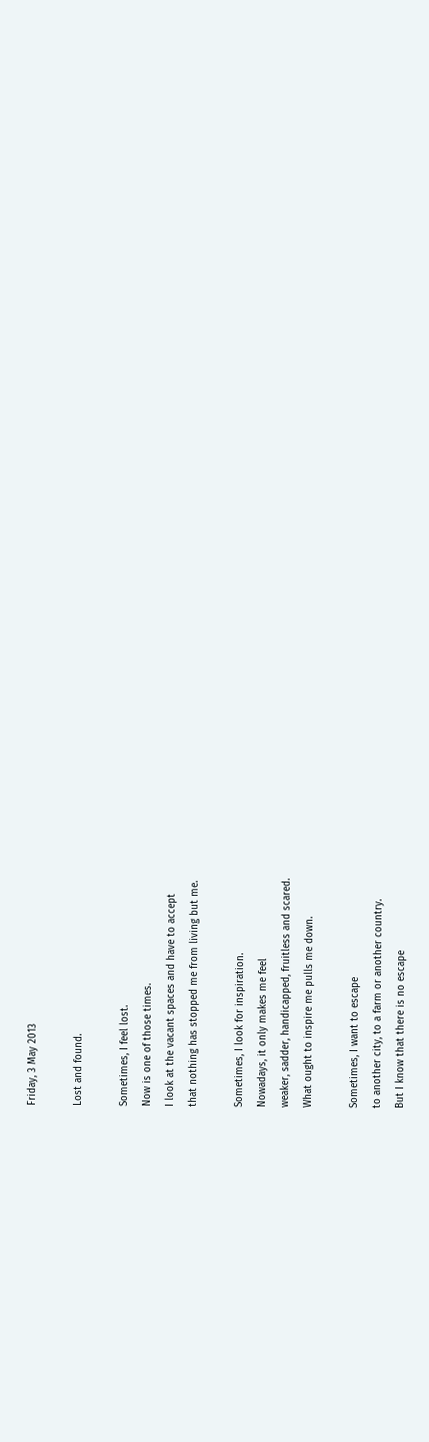Friday, 3 May 2013

Lost and found.

Sometimes, I feel lost.
Now is one of those times.
I look at the vacant spaces and have to accept
that nothing has stopped me from living but me.

Sometimes, I look for inspiration.
Nowadays, it only makes me feel
weaker, sadder, handicapped, fruitless and scared.
What ought to inspire me pulls me down.

Sometimes, I want to escape
to another city, to a farm or another country.
But I know that there is no escape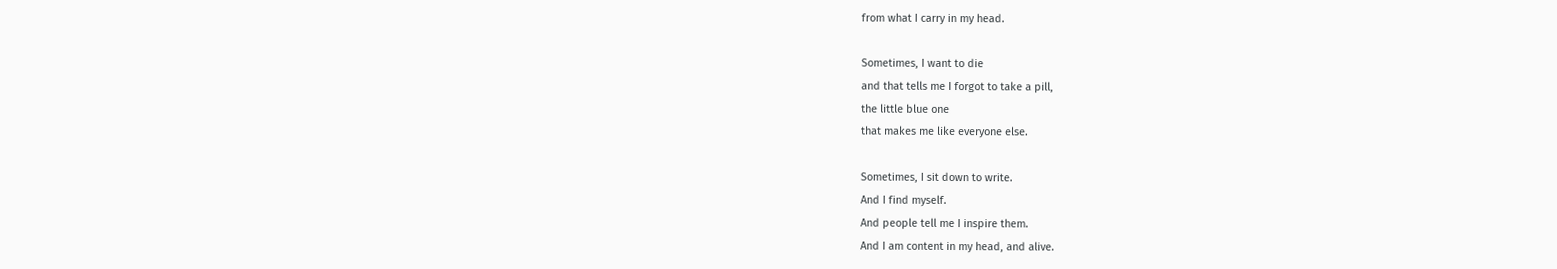from what I carry in my head.

Sometimes, I want to die
and that tells me I forgot to take a pill,
the little blue one
that makes me like everyone else.

Sometimes, I sit down to write.
And I find myself.
And people tell me I inspire them.
And I am content in my head, and alive.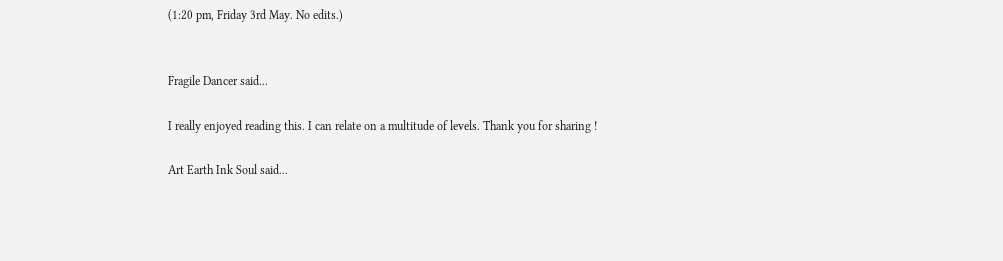(1:20 pm, Friday 3rd May. No edits.)


Fragile Dancer said...

I really enjoyed reading this. I can relate on a multitude of levels. Thank you for sharing !

Art Earth Ink Soul said...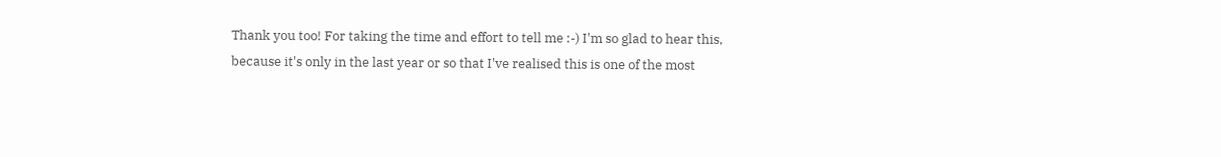Thank you too! For taking the time and effort to tell me :-) I'm so glad to hear this, because it's only in the last year or so that I've realised this is one of the most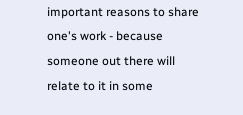important reasons to share one's work - because someone out there will relate to it in some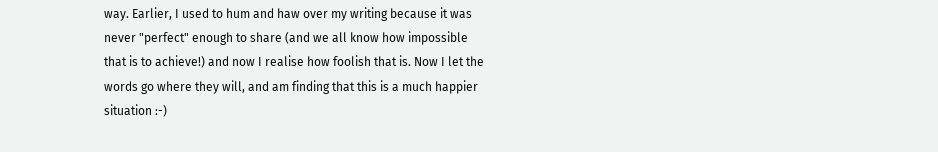way. Earlier, I used to hum and haw over my writing because it was never "perfect" enough to share (and we all know how impossible that is to achieve!) and now I realise how foolish that is. Now I let the words go where they will, and am finding that this is a much happier situation :-)